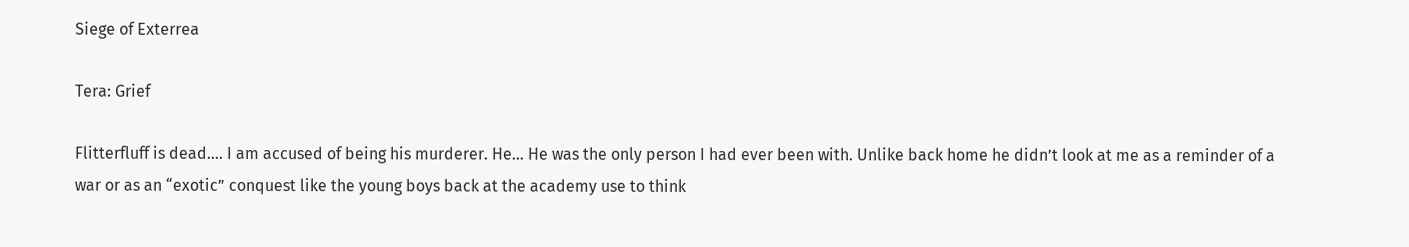Siege of Exterrea

Tera: Grief

Flitterfluff is dead…. I am accused of being his murderer. He… He was the only person I had ever been with. Unlike back home he didn’t look at me as a reminder of a war or as an “exotic” conquest like the young boys back at the academy use to think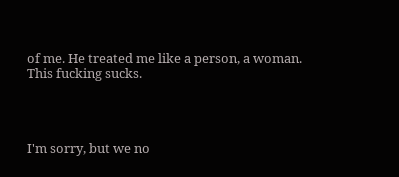of me. He treated me like a person, a woman. This fucking sucks.




I'm sorry, but we no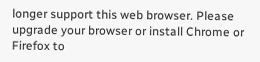longer support this web browser. Please upgrade your browser or install Chrome or Firefox to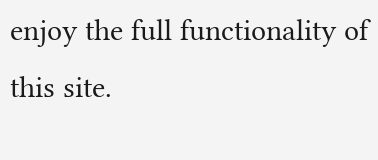enjoy the full functionality of this site.